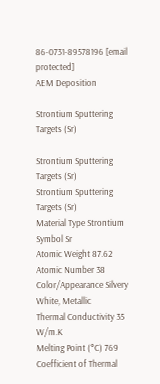86-0731-89578196 [email protected]
AEM Deposition

Strontium Sputtering Targets (Sr)

Strontium Sputtering Targets (Sr)
Strontium Sputtering Targets (Sr)
Material Type Strontium
Symbol Sr
Atomic Weight 87.62
Atomic Number 38
Color/Appearance Silvery White, Metallic
Thermal Conductivity 35 W/m.K
Melting Point (°C) 769
Coefficient of Thermal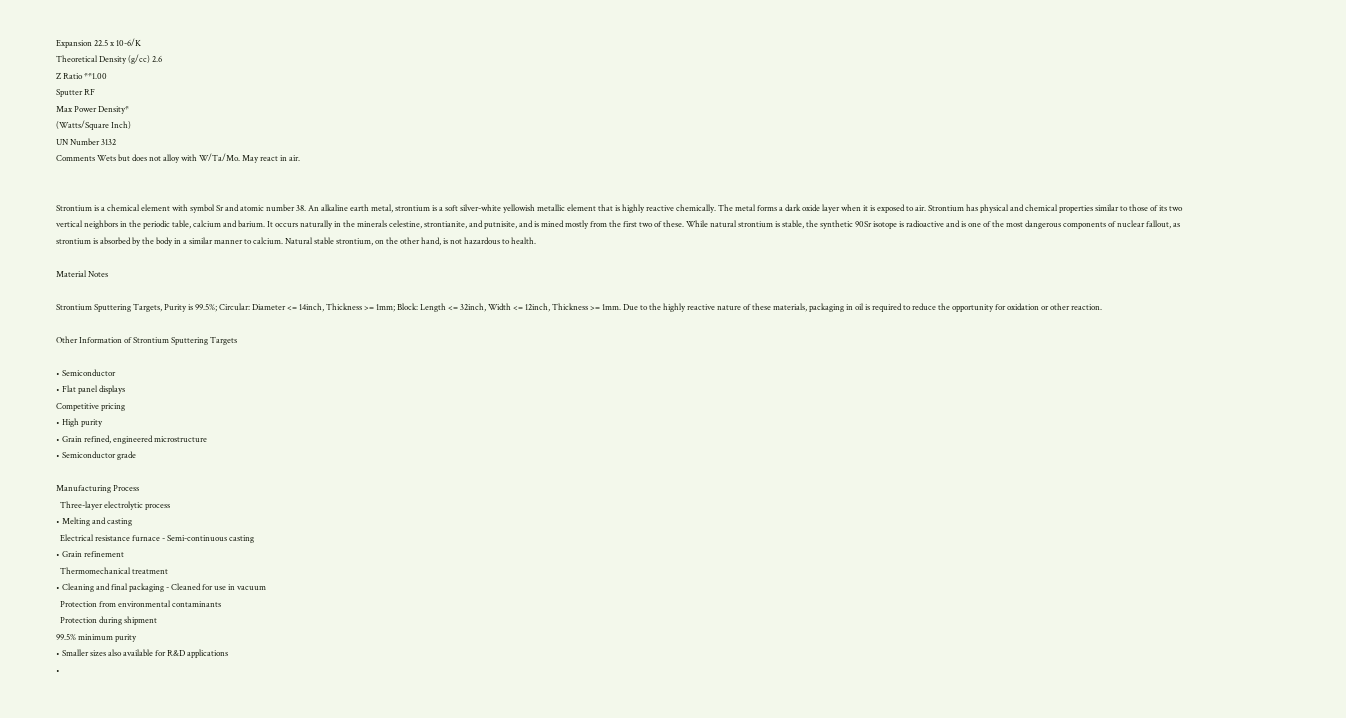Expansion 22.5 x 10-6/K
Theoretical Density (g/cc) 2.6
Z Ratio **1.00
Sputter RF
Max Power Density*
(Watts/Square Inch)
UN Number 3132
Comments Wets but does not alloy with W/Ta/Mo. May react in air.


Strontium is a chemical element with symbol Sr and atomic number 38. An alkaline earth metal, strontium is a soft silver-white yellowish metallic element that is highly reactive chemically. The metal forms a dark oxide layer when it is exposed to air. Strontium has physical and chemical properties similar to those of its two vertical neighbors in the periodic table, calcium and barium. It occurs naturally in the minerals celestine, strontianite, and putnisite, and is mined mostly from the first two of these. While natural strontium is stable, the synthetic 90Sr isotope is radioactive and is one of the most dangerous components of nuclear fallout, as strontium is absorbed by the body in a similar manner to calcium. Natural stable strontium, on the other hand, is not hazardous to health.

Material Notes

Strontium Sputtering Targets, Purity is 99.5%; Circular: Diameter <= 14inch, Thickness >= 1mm; Block: Length <= 32inch, Width <= 12inch, Thickness >= 1mm. Due to the highly reactive nature of these materials, packaging in oil is required to reduce the opportunity for oxidation or other reaction.

Other Information of Strontium Sputtering Targets

• Semiconductor
• Flat panel displays
Competitive pricing
• High purity
• Grain refined, engineered microstructure
• Semiconductor grade

Manufacturing Process
  Three-layer electrolytic process
• Melting and casting
  Electrical resistance furnace - Semi-continuous casting
• Grain refinement
  Thermomechanical treatment
• Cleaning and final packaging - Cleaned for use in vacuum
  Protection from environmental contaminants
  Protection during shipment
99.5% minimum purity
• Smaller sizes also available for R&D applications
•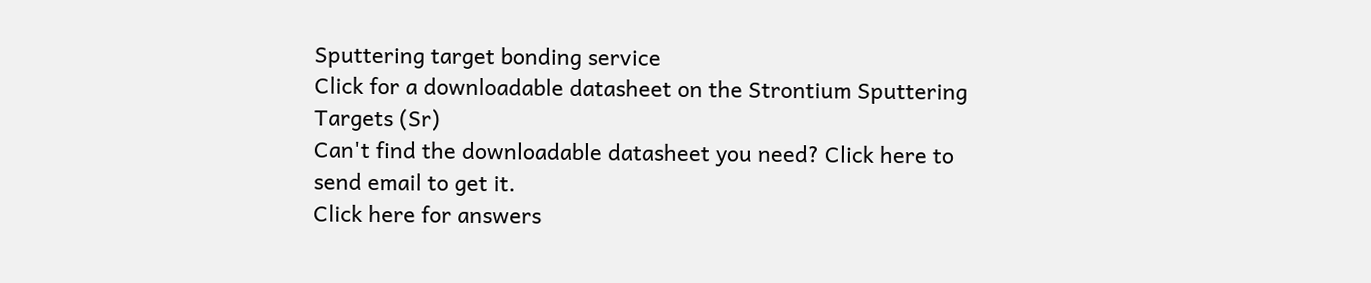Sputtering target bonding service
Click for a downloadable datasheet on the Strontium Sputtering Targets (Sr)
Can't find the downloadable datasheet you need? Click here to send email to get it.
Click here for answers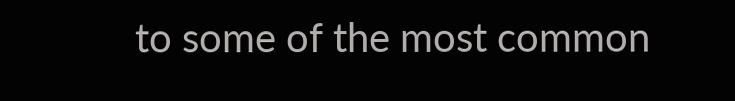to some of the most common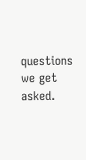questions we get asked.